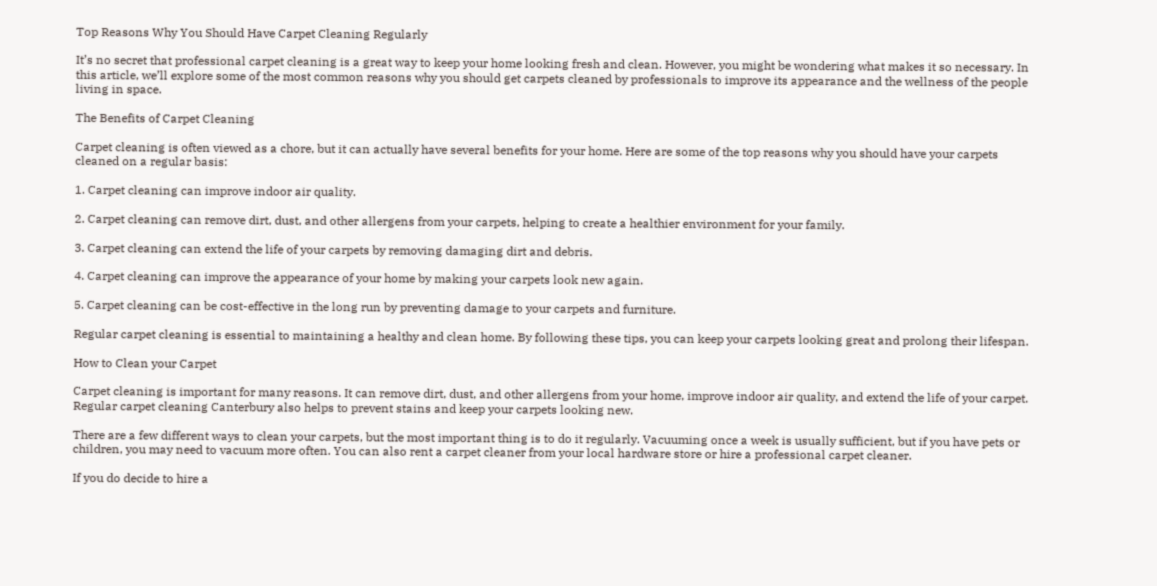Top Reasons Why You Should Have Carpet Cleaning Regularly

It’s no secret that professional carpet cleaning is a great way to keep your home looking fresh and clean. However, you might be wondering what makes it so necessary. In this article, we’ll explore some of the most common reasons why you should get carpets cleaned by professionals to improve its appearance and the wellness of the people living in space.

The Benefits of Carpet Cleaning

Carpet cleaning is often viewed as a chore, but it can actually have several benefits for your home. Here are some of the top reasons why you should have your carpets cleaned on a regular basis:

1. Carpet cleaning can improve indoor air quality.

2. Carpet cleaning can remove dirt, dust, and other allergens from your carpets, helping to create a healthier environment for your family.

3. Carpet cleaning can extend the life of your carpets by removing damaging dirt and debris.

4. Carpet cleaning can improve the appearance of your home by making your carpets look new again.

5. Carpet cleaning can be cost-effective in the long run by preventing damage to your carpets and furniture.

Regular carpet cleaning is essential to maintaining a healthy and clean home. By following these tips, you can keep your carpets looking great and prolong their lifespan.

How to Clean your Carpet

Carpet cleaning is important for many reasons. It can remove dirt, dust, and other allergens from your home, improve indoor air quality, and extend the life of your carpet. Regular carpet cleaning Canterbury also helps to prevent stains and keep your carpets looking new.

There are a few different ways to clean your carpets, but the most important thing is to do it regularly. Vacuuming once a week is usually sufficient, but if you have pets or children, you may need to vacuum more often. You can also rent a carpet cleaner from your local hardware store or hire a professional carpet cleaner.

If you do decide to hire a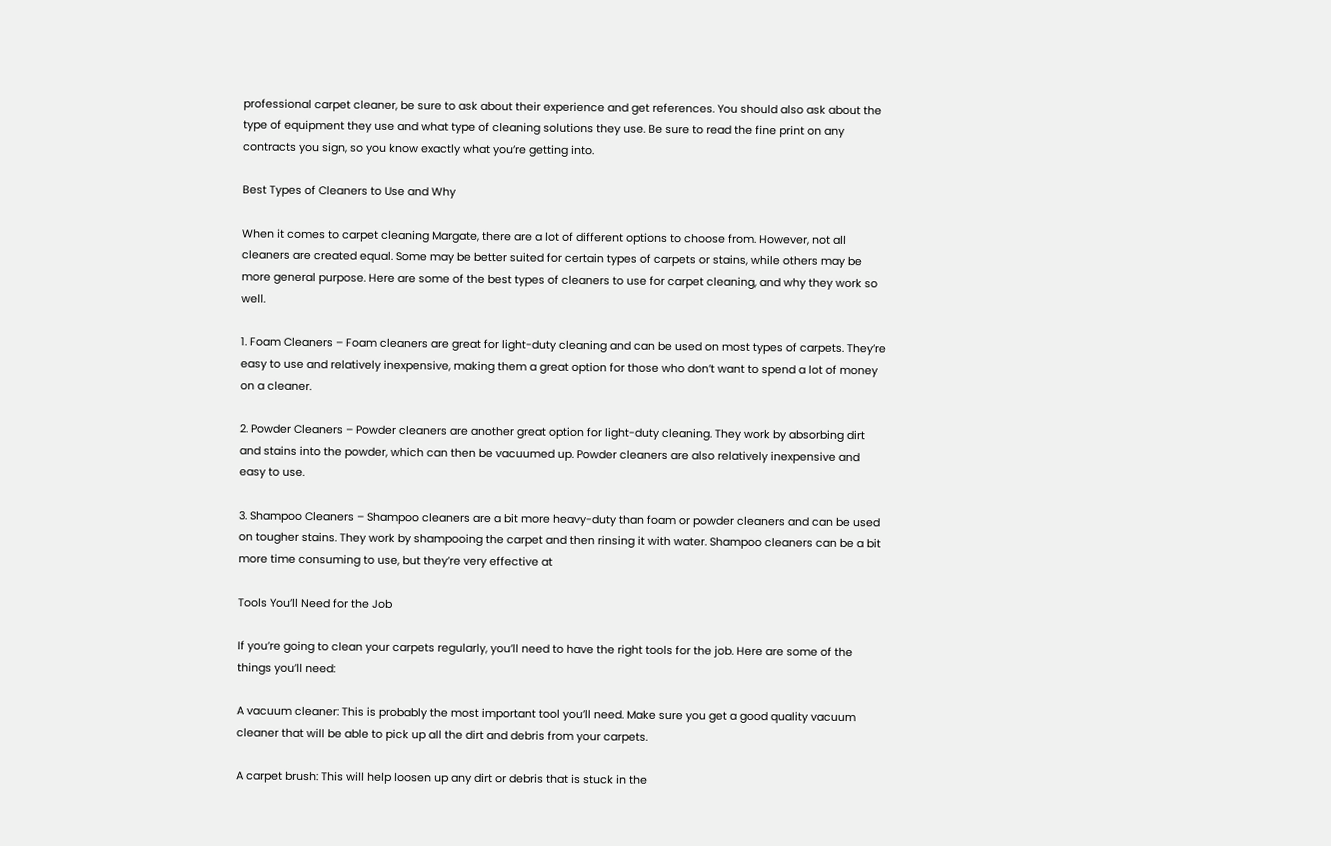professional carpet cleaner, be sure to ask about their experience and get references. You should also ask about the type of equipment they use and what type of cleaning solutions they use. Be sure to read the fine print on any contracts you sign, so you know exactly what you’re getting into.

Best Types of Cleaners to Use and Why

When it comes to carpet cleaning Margate, there are a lot of different options to choose from. However, not all cleaners are created equal. Some may be better suited for certain types of carpets or stains, while others may be more general purpose. Here are some of the best types of cleaners to use for carpet cleaning, and why they work so well.

1. Foam Cleaners – Foam cleaners are great for light-duty cleaning and can be used on most types of carpets. They’re easy to use and relatively inexpensive, making them a great option for those who don’t want to spend a lot of money on a cleaner.

2. Powder Cleaners – Powder cleaners are another great option for light-duty cleaning. They work by absorbing dirt and stains into the powder, which can then be vacuumed up. Powder cleaners are also relatively inexpensive and easy to use.

3. Shampoo Cleaners – Shampoo cleaners are a bit more heavy-duty than foam or powder cleaners and can be used on tougher stains. They work by shampooing the carpet and then rinsing it with water. Shampoo cleaners can be a bit more time consuming to use, but they’re very effective at

Tools You’ll Need for the Job

If you’re going to clean your carpets regularly, you’ll need to have the right tools for the job. Here are some of the things you’ll need:

A vacuum cleaner: This is probably the most important tool you’ll need. Make sure you get a good quality vacuum cleaner that will be able to pick up all the dirt and debris from your carpets.

A carpet brush: This will help loosen up any dirt or debris that is stuck in the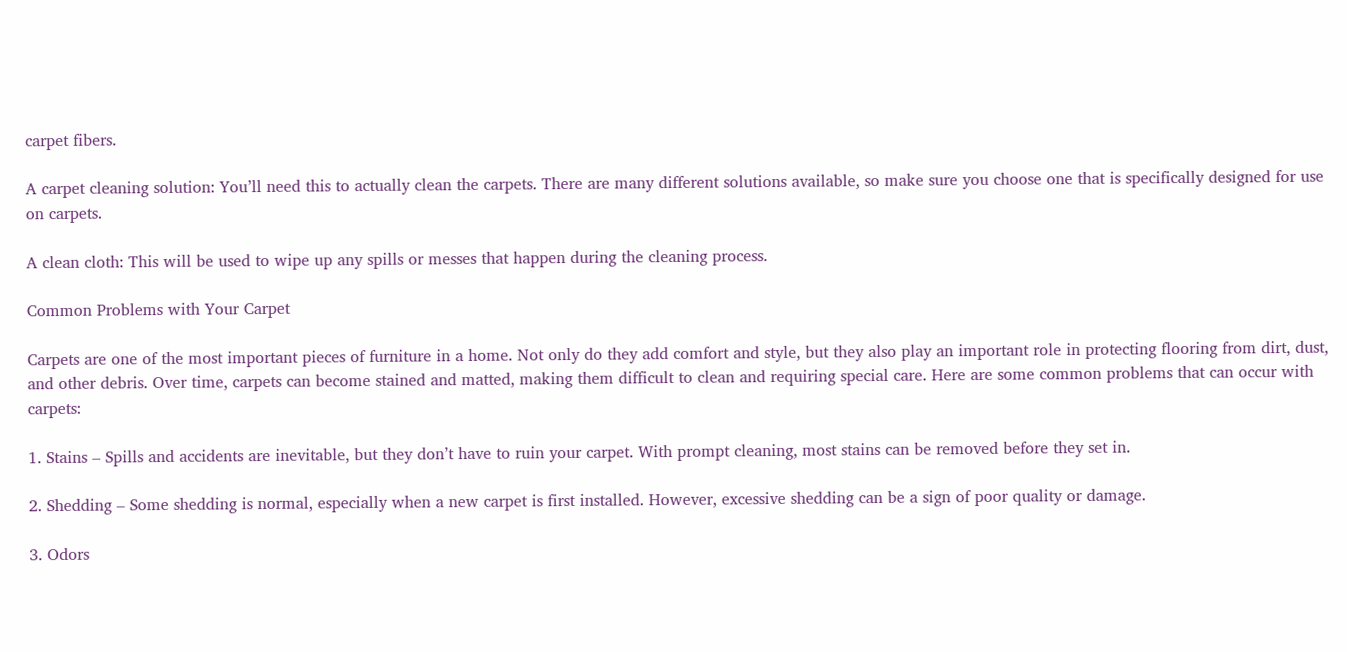carpet fibers.

A carpet cleaning solution: You’ll need this to actually clean the carpets. There are many different solutions available, so make sure you choose one that is specifically designed for use on carpets.

A clean cloth: This will be used to wipe up any spills or messes that happen during the cleaning process.

Common Problems with Your Carpet

Carpets are one of the most important pieces of furniture in a home. Not only do they add comfort and style, but they also play an important role in protecting flooring from dirt, dust, and other debris. Over time, carpets can become stained and matted, making them difficult to clean and requiring special care. Here are some common problems that can occur with carpets:

1. Stains – Spills and accidents are inevitable, but they don’t have to ruin your carpet. With prompt cleaning, most stains can be removed before they set in.

2. Shedding – Some shedding is normal, especially when a new carpet is first installed. However, excessive shedding can be a sign of poor quality or damage.

3. Odors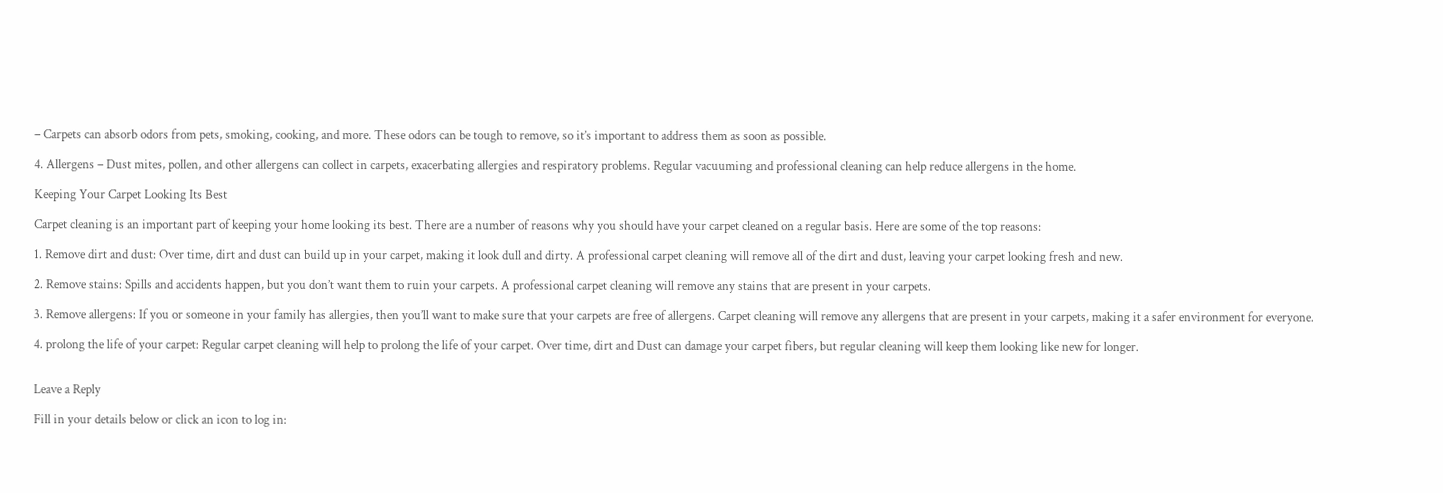– Carpets can absorb odors from pets, smoking, cooking, and more. These odors can be tough to remove, so it’s important to address them as soon as possible.

4. Allergens – Dust mites, pollen, and other allergens can collect in carpets, exacerbating allergies and respiratory problems. Regular vacuuming and professional cleaning can help reduce allergens in the home.

Keeping Your Carpet Looking Its Best

Carpet cleaning is an important part of keeping your home looking its best. There are a number of reasons why you should have your carpet cleaned on a regular basis. Here are some of the top reasons:

1. Remove dirt and dust: Over time, dirt and dust can build up in your carpet, making it look dull and dirty. A professional carpet cleaning will remove all of the dirt and dust, leaving your carpet looking fresh and new.

2. Remove stains: Spills and accidents happen, but you don’t want them to ruin your carpets. A professional carpet cleaning will remove any stains that are present in your carpets.

3. Remove allergens: If you or someone in your family has allergies, then you’ll want to make sure that your carpets are free of allergens. Carpet cleaning will remove any allergens that are present in your carpets, making it a safer environment for everyone.

4. prolong the life of your carpet: Regular carpet cleaning will help to prolong the life of your carpet. Over time, dirt and Dust can damage your carpet fibers, but regular cleaning will keep them looking like new for longer.


Leave a Reply

Fill in your details below or click an icon to log in: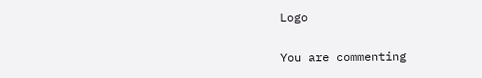Logo

You are commenting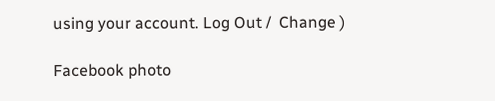using your account. Log Out /  Change )

Facebook photo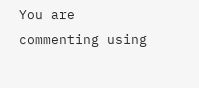You are commenting using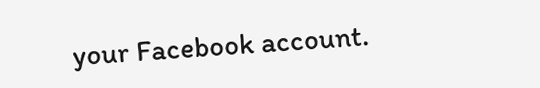your Facebook account.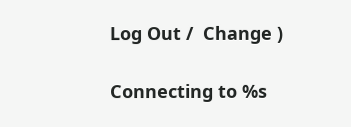Log Out /  Change )

Connecting to %s